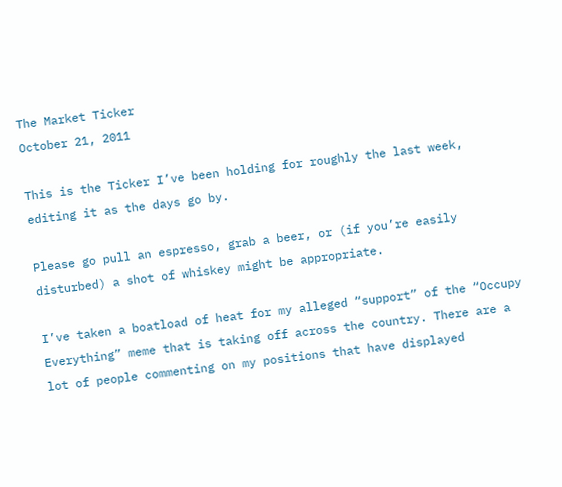The Market Ticker
October 21, 2011

This is the Ticker I’ve been holding for roughly the last week, editing it as the days go by.

Please go pull an espresso, grab a beer, or (if you’re easily disturbed) a shot of whiskey might be appropriate.

I’ve taken a boatload of heat for my alleged “support” of the “Occupy Everything” meme that is taking off across the country. There are a lot of people commenting on my positions that have displayed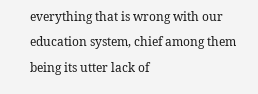everything that is wrong with our education system, chief among them being its utter lack of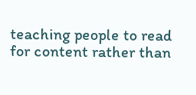teaching people to read for content rather than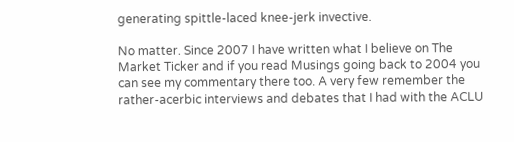generating spittle-laced knee-jerk invective.

No matter. Since 2007 I have written what I believe on The Market Ticker and if you read Musings going back to 2004 you can see my commentary there too. A very few remember the rather-acerbic interviews and debates that I had with the ACLU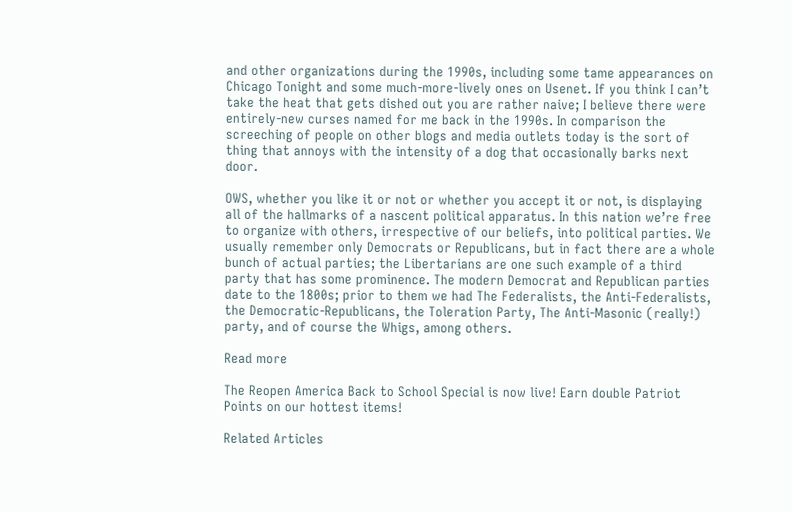and other organizations during the 1990s, including some tame appearances on Chicago Tonight and some much-more-lively ones on Usenet. If you think I can’t take the heat that gets dished out you are rather naive; I believe there were entirely-new curses named for me back in the 1990s. In comparison the screeching of people on other blogs and media outlets today is the sort of thing that annoys with the intensity of a dog that occasionally barks next door.

OWS, whether you like it or not or whether you accept it or not, is displaying all of the hallmarks of a nascent political apparatus. In this nation we’re free to organize with others, irrespective of our beliefs, into political parties. We usually remember only Democrats or Republicans, but in fact there are a whole bunch of actual parties; the Libertarians are one such example of a third party that has some prominence. The modern Democrat and Republican parties date to the 1800s; prior to them we had The Federalists, the Anti-Federalists, the Democratic-Republicans, the Toleration Party, The Anti-Masonic (really!) party, and of course the Whigs, among others.

Read more

The Reopen America Back to School Special is now live! Earn double Patriot Points on our hottest items!

Related Articles